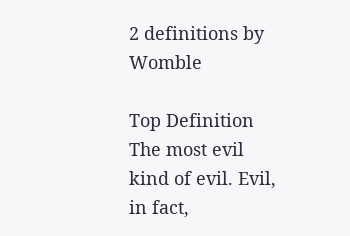2 definitions by Womble

Top Definition
The most evil kind of evil. Evil, in fact,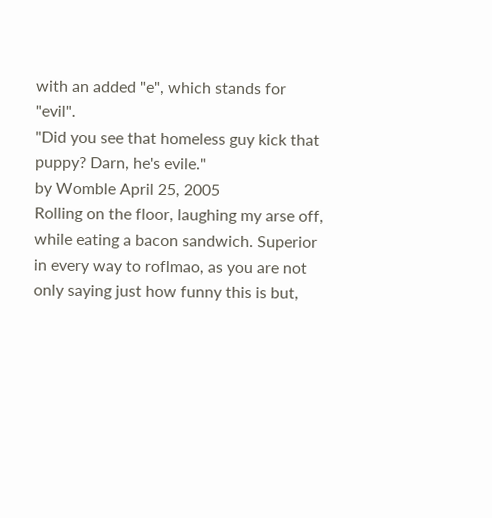with an added "e", which stands for "evil".
"Did you see that homeless guy kick that puppy? Darn, he's evile."
by Womble April 25, 2005
Rolling on the floor, laughing my arse off, while eating a bacon sandwich. Superior in every way to roflmao, as you are not only saying just how funny this is but,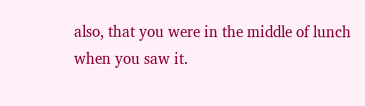also, that you were in the middle of lunch when you saw it.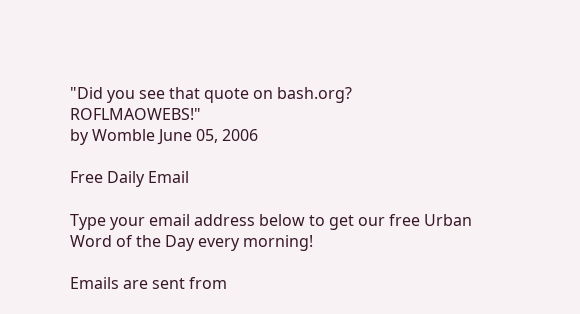"Did you see that quote on bash.org? ROFLMAOWEBS!"
by Womble June 05, 2006

Free Daily Email

Type your email address below to get our free Urban Word of the Day every morning!

Emails are sent from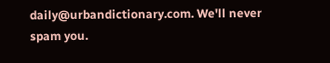daily@urbandictionary.com. We'll never spam you.